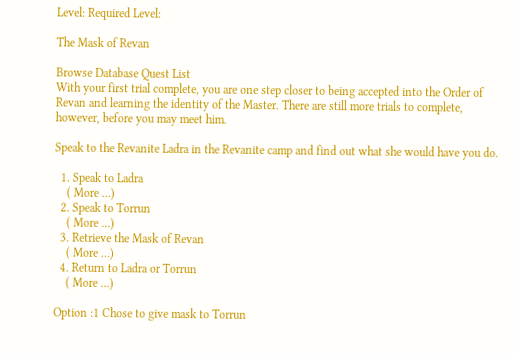Level: Required Level:

The Mask of Revan

Browse Database Quest List
With your first trial complete, you are one step closer to being accepted into the Order of Revan and learning the identity of the Master. There are still more trials to complete, however, before you may meet him.

Speak to the Revanite Ladra in the Revanite camp and find out what she would have you do.

  1. Speak to Ladra
    ( More …)
  2. Speak to Torrun
    ( More …)
  3. Retrieve the Mask of Revan
    ( More …)
  4. Return to Ladra or Torrun
    ( More …)

Option :1 Chose to give mask to Torrun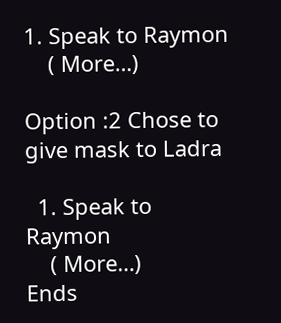1. Speak to Raymon
    ( More…)

Option :2 Chose to give mask to Ladra

  1. Speak to Raymon
    ( More…)
Ends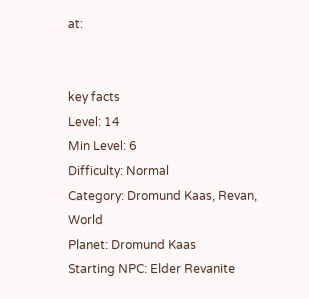at:


key facts
Level: 14
Min Level: 6
Difficulty: Normal
Category: Dromund Kaas, Revan, World
Planet: Dromund Kaas
Starting NPC: Elder Revanite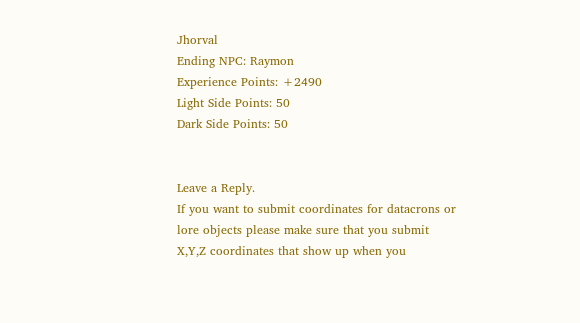Jhorval
Ending NPC: Raymon
Experience Points: +2490
Light Side Points: 50
Dark Side Points: 50


Leave a Reply.
If you want to submit coordinates for datacrons or lore objects please make sure that you submit X,Y,Z coordinates that show up when you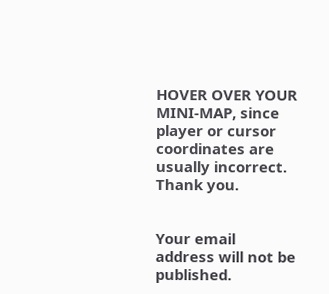HOVER OVER YOUR MINI-MAP, since player or cursor coordinates are usually incorrect. Thank you.


Your email address will not be published.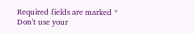Required fields are marked *
Don't use your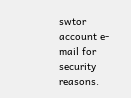swtor account e-mail for security reasons.